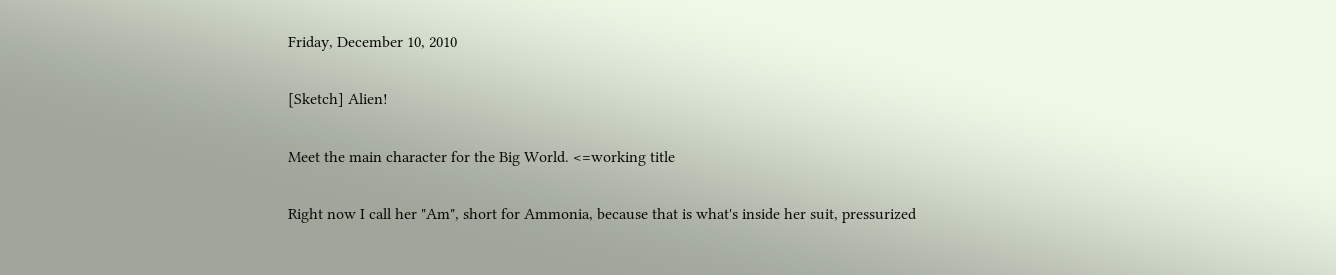Friday, December 10, 2010

[Sketch] Alien!

Meet the main character for the Big World. <=working title

Right now I call her "Am", short for Ammonia, because that is what's inside her suit, pressurized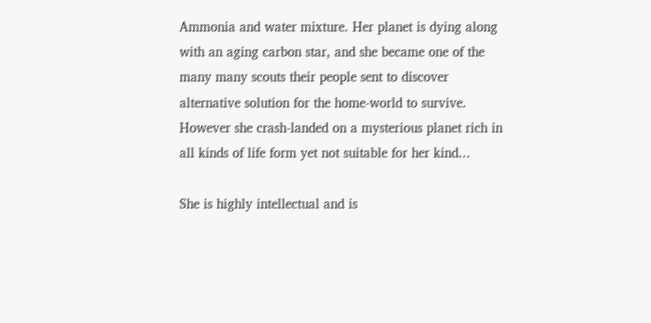Ammonia and water mixture. Her planet is dying along with an aging carbon star, and she became one of the many many scouts their people sent to discover alternative solution for the home-world to survive. However she crash-landed on a mysterious planet rich in all kinds of life form yet not suitable for her kind...

She is highly intellectual and is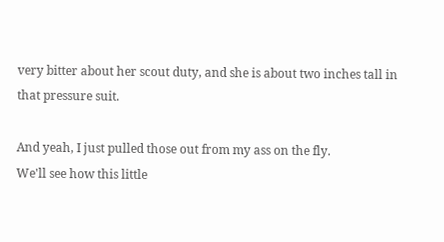very bitter about her scout duty, and she is about two inches tall in that pressure suit.

And yeah, I just pulled those out from my ass on the fly.
We'll see how this little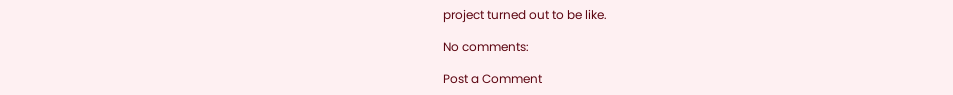project turned out to be like.

No comments:

Post a Comment